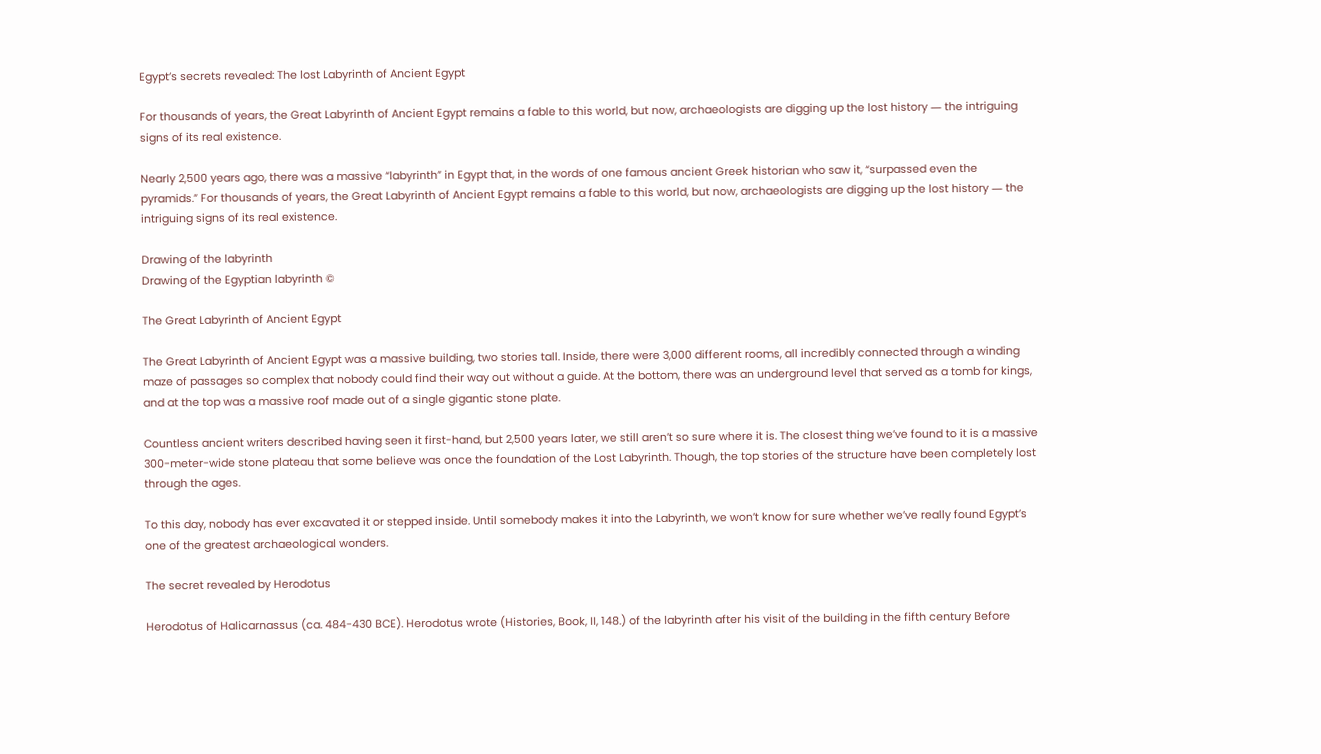Egypt’s secrets revealed: The lost Labyrinth of Ancient Egypt

For thousands of years, the Great Labyrinth of Ancient Egypt remains a fable to this world, but now, archaeologists are digging up the lost history ― the intriguing signs of its real existence.

Nearly 2,500 years ago, there was a massive “labyrinth” in Egypt that, in the words of one famous ancient Greek historian who saw it, “surpassed even the pyramids.” For thousands of years, the Great Labyrinth of Ancient Egypt remains a fable to this world, but now, archaeologists are digging up the lost history ― the intriguing signs of its real existence.

Drawing of the labyrinth
Drawing of the Egyptian labyrinth ©

The Great Labyrinth of Ancient Egypt

The Great Labyrinth of Ancient Egypt was a massive building, two stories tall. Inside, there were 3,000 different rooms, all incredibly connected through a winding maze of passages so complex that nobody could find their way out without a guide. At the bottom, there was an underground level that served as a tomb for kings, and at the top was a massive roof made out of a single gigantic stone plate.

Countless ancient writers described having seen it first-hand, but 2,500 years later, we still aren’t so sure where it is. The closest thing we’ve found to it is a massive 300-meter-wide stone plateau that some believe was once the foundation of the Lost Labyrinth. Though, the top stories of the structure have been completely lost through the ages.

To this day, nobody has ever excavated it or stepped inside. Until somebody makes it into the Labyrinth, we won’t know for sure whether we’ve really found Egypt’s one of the greatest archaeological wonders.

The secret revealed by Herodotus

Herodotus of Halicarnassus (ca. 484-430 BCE). Herodotus wrote (Histories, Book, II, 148.) of the labyrinth after his visit of the building in the fifth century Before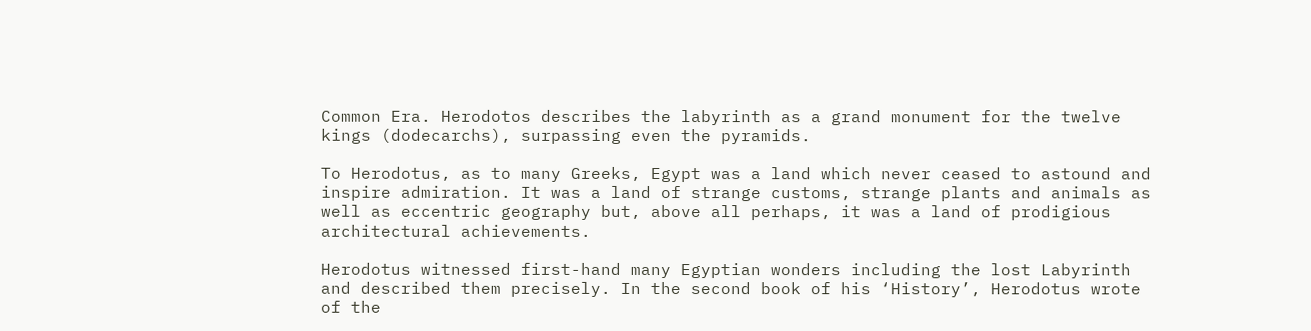Common Era. Herodotos describes the labyrinth as a grand monument for the twelve kings (dodecarchs), surpassing even the pyramids.

To Herodotus, as to many Greeks, Egypt was a land which never ceased to astound and inspire admiration. It was a land of strange customs, strange plants and animals as well as eccentric geography but, above all perhaps, it was a land of prodigious architectural achievements.

Herodotus witnessed first-hand many Egyptian wonders including the lost Labyrinth and described them precisely. In the second book of his ‘History’, Herodotus wrote of the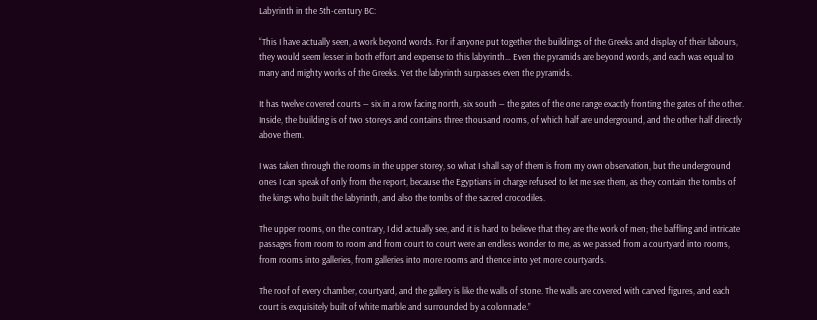Labyrinth in the 5th-century BC:

“This I have actually seen, a work beyond words. For if anyone put together the buildings of the Greeks and display of their labours, they would seem lesser in both effort and expense to this labyrinth… Even the pyramids are beyond words, and each was equal to many and mighty works of the Greeks. Yet the labyrinth surpasses even the pyramids.

It has twelve covered courts ― six in a row facing north, six south ― the gates of the one range exactly fronting the gates of the other. Inside, the building is of two storeys and contains three thousand rooms, of which half are underground, and the other half directly above them.

I was taken through the rooms in the upper storey, so what I shall say of them is from my own observation, but the underground ones I can speak of only from the report, because the Egyptians in charge refused to let me see them, as they contain the tombs of the kings who built the labyrinth, and also the tombs of the sacred crocodiles.

The upper rooms, on the contrary, I did actually see, and it is hard to believe that they are the work of men; the baffling and intricate passages from room to room and from court to court were an endless wonder to me, as we passed from a courtyard into rooms, from rooms into galleries, from galleries into more rooms and thence into yet more courtyards.

The roof of every chamber, courtyard, and the gallery is like the walls of stone. The walls are covered with carved figures, and each court is exquisitely built of white marble and surrounded by a colonnade.”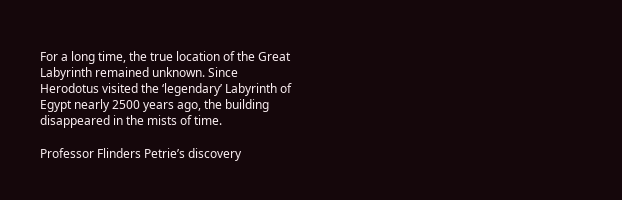For a long time, the true location of the Great Labyrinth remained unknown. Since Herodotus visited the ‘legendary’ Labyrinth of Egypt nearly 2500 years ago, the building disappeared in the mists of time.

Professor Flinders Petrie’s discovery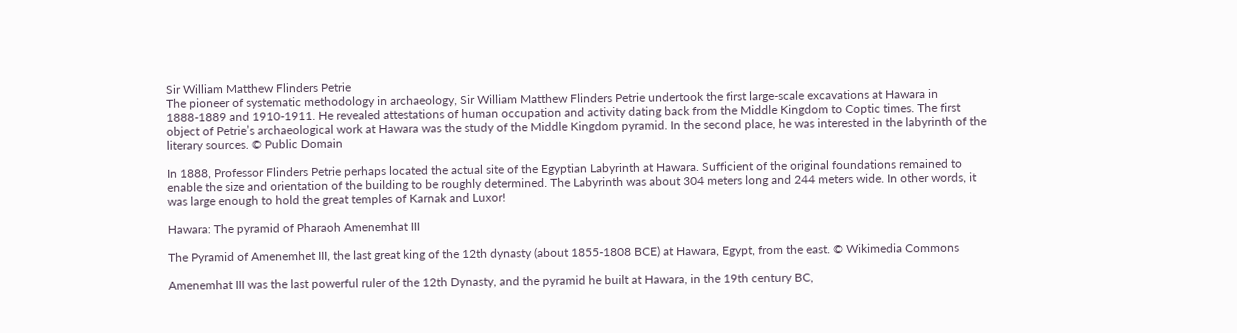Sir William Matthew Flinders Petrie
The pioneer of systematic methodology in archaeology, Sir William Matthew Flinders Petrie undertook the first large-scale excavations at Hawara in 1888-1889 and 1910-1911. He revealed attestations of human occupation and activity dating back from the Middle Kingdom to Coptic times. The first object of Petrie’s archaeological work at Hawara was the study of the Middle Kingdom pyramid. In the second place, he was interested in the labyrinth of the literary sources. © Public Domain

In 1888, Professor Flinders Petrie perhaps located the actual site of the Egyptian Labyrinth at Hawara. Sufficient of the original foundations remained to enable the size and orientation of the building to be roughly determined. The Labyrinth was about 304 meters long and 244 meters wide. In other words, it was large enough to hold the great temples of Karnak and Luxor!

Hawara: The pyramid of Pharaoh Amenemhat III

The Pyramid of Amenemhet III, the last great king of the 12th dynasty (about 1855-1808 BCE) at Hawara, Egypt, from the east. © Wikimedia Commons

Amenemhat III was the last powerful ruler of the 12th Dynasty, and the pyramid he built at Hawara, in the 19th century BC,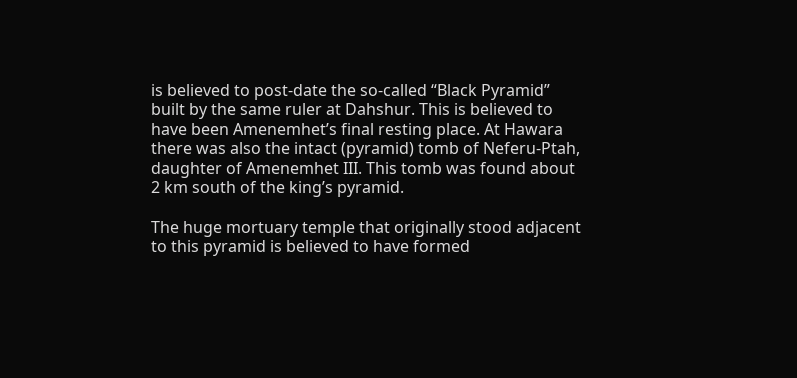is believed to post-date the so-called “Black Pyramid” built by the same ruler at Dahshur. This is believed to have been Amenemhet’s final resting place. At Hawara there was also the intact (pyramid) tomb of Neferu-Ptah, daughter of Amenemhet III. This tomb was found about 2 km south of the king’s pyramid.

The huge mortuary temple that originally stood adjacent to this pyramid is believed to have formed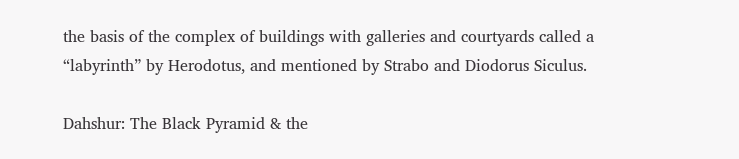the basis of the complex of buildings with galleries and courtyards called a “labyrinth” by Herodotus, and mentioned by Strabo and Diodorus Siculus.

Dahshur: The Black Pyramid & the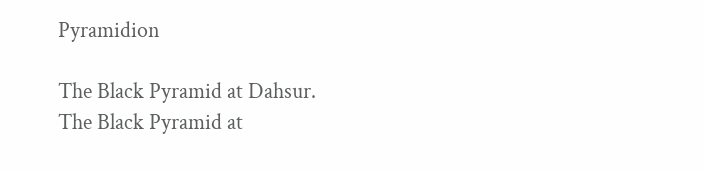Pyramidion

The Black Pyramid at Dahsur.
The Black Pyramid at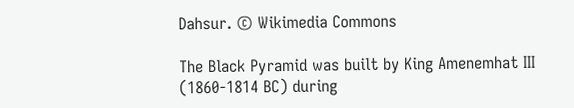Dahsur. © Wikimedia Commons

The Black Pyramid was built by King Amenemhat III (1860-1814 BC) during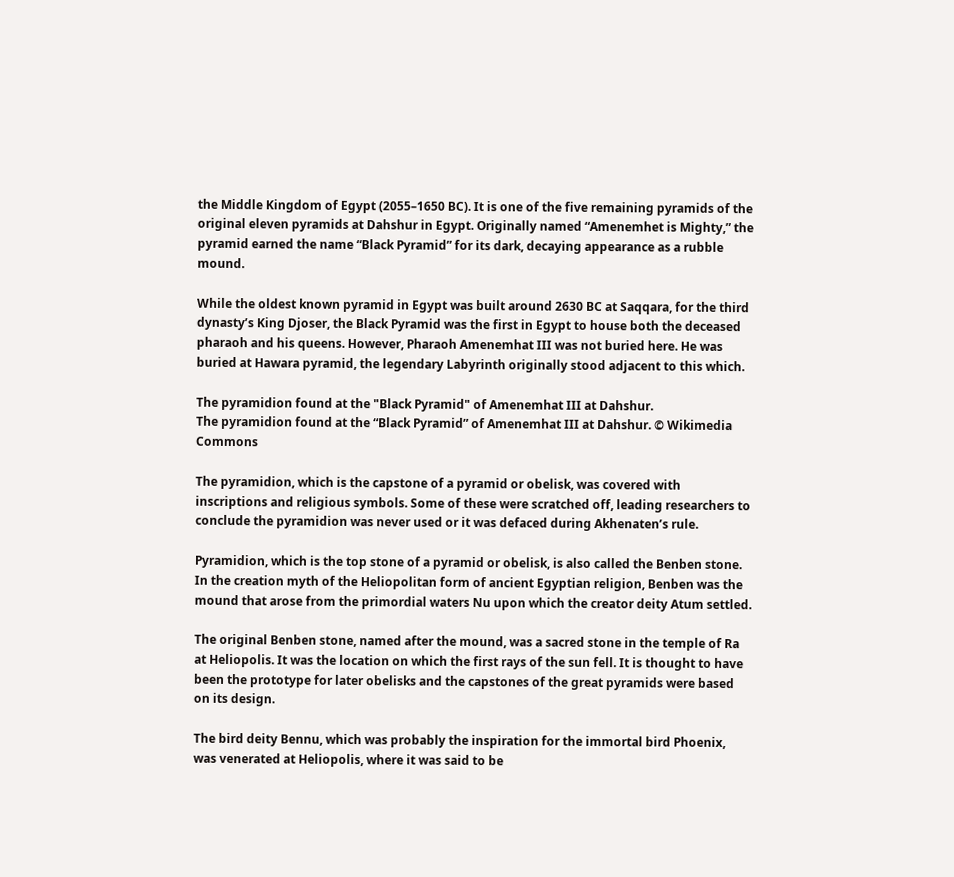the Middle Kingdom of Egypt (2055–1650 BC). It is one of the five remaining pyramids of the original eleven pyramids at Dahshur in Egypt. Originally named “Amenemhet is Mighty,” the pyramid earned the name “Black Pyramid” for its dark, decaying appearance as a rubble mound.

While the oldest known pyramid in Egypt was built around 2630 BC at Saqqara, for the third dynasty’s King Djoser, the Black Pyramid was the first in Egypt to house both the deceased pharaoh and his queens. However, Pharaoh Amenemhat III was not buried here. He was buried at Hawara pyramid, the legendary Labyrinth originally stood adjacent to this which.

The pyramidion found at the "Black Pyramid" of Amenemhat III at Dahshur.
The pyramidion found at the “Black Pyramid” of Amenemhat III at Dahshur. © Wikimedia Commons

The pyramidion, which is the capstone of a pyramid or obelisk, was covered with inscriptions and religious symbols. Some of these were scratched off, leading researchers to conclude the pyramidion was never used or it was defaced during Akhenaten’s rule.

Pyramidion, which is the top stone of a pyramid or obelisk, is also called the Benben stone. In the creation myth of the Heliopolitan form of ancient Egyptian religion, Benben was the mound that arose from the primordial waters Nu upon which the creator deity Atum settled.

The original Benben stone, named after the mound, was a sacred stone in the temple of Ra at Heliopolis. It was the location on which the first rays of the sun fell. It is thought to have been the prototype for later obelisks and the capstones of the great pyramids were based on its design.

The bird deity Bennu, which was probably the inspiration for the immortal bird Phoenix, was venerated at Heliopolis, where it was said to be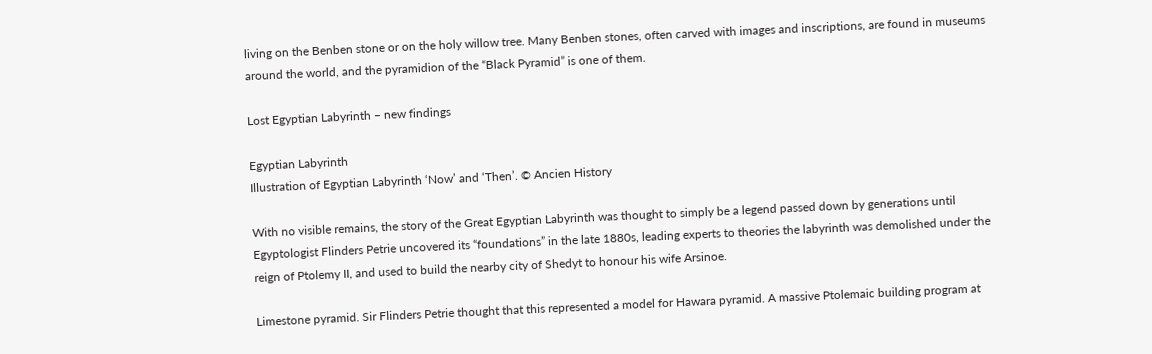living on the Benben stone or on the holy willow tree. Many Benben stones, often carved with images and inscriptions, are found in museums around the world, and the pyramidion of the “Black Pyramid” is one of them.

Lost Egyptian Labyrinth – new findings

Egyptian Labyrinth
Illustration of Egyptian Labyrinth ‘Now’ and ‘Then’. © Ancien History

With no visible remains, the story of the Great Egyptian Labyrinth was thought to simply be a legend passed down by generations until Egyptologist Flinders Petrie uncovered its “foundations” in the late 1880s, leading experts to theories the labyrinth was demolished under the reign of Ptolemy II, and used to build the nearby city of Shedyt to honour his wife Arsinoe.

Limestone pyramid. Sir Flinders Petrie thought that this represented a model for Hawara pyramid. A massive Ptolemaic building program at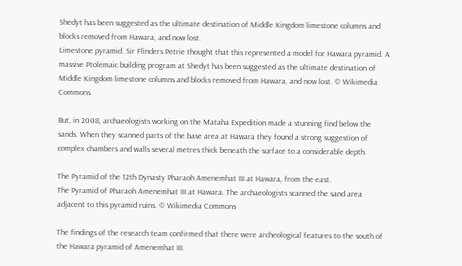Shedyt has been suggested as the ultimate destination of Middle Kingdom limestone columns and blocks removed from Hawara, and now lost.
Limestone pyramid. Sir Flinders Petrie thought that this represented a model for Hawara pyramid. A massive Ptolemaic building program at Shedyt has been suggested as the ultimate destination of Middle Kingdom limestone columns and blocks removed from Hawara, and now lost. © Wikimedia Commons

But, in 2008, archaeologists working on the Mataha Expedition made a stunning find below the sands. When they scanned parts of the base area at Hawara they found a strong suggestion of complex chambers and walls several metres thick beneath the surface to a considerable depth.

The Pyramid of the 12th Dynasty Pharaoh Amenemhat III at Hawara, from the east.
The Pyramid of Pharaoh Amenemhat III at Hawara. The archaeologists scanned the sand area adjacent to this pyramid ruins. © Wikimedia Commons

The findings of the research team confirmed that there were archeological features to the south of the Hawara pyramid of Amenemhat III.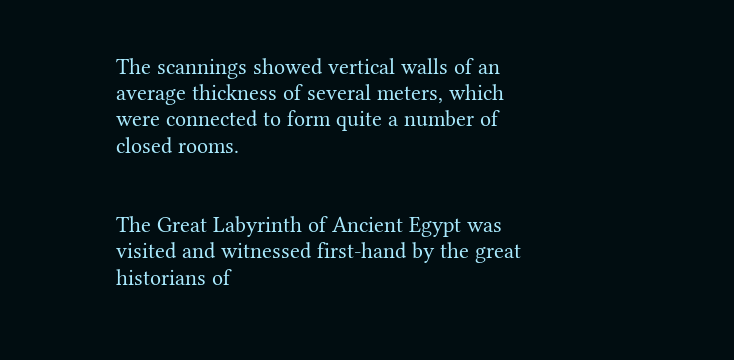The scannings showed vertical walls of an average thickness of several meters, which were connected to form quite a number of closed rooms.


The Great Labyrinth of Ancient Egypt was visited and witnessed first-hand by the great historians of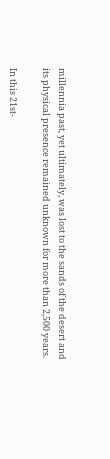millennia past, yet ultimately, was lost to the sands of the desert and its physical presence remained unknown for more than 2,500 years.

In this 21st-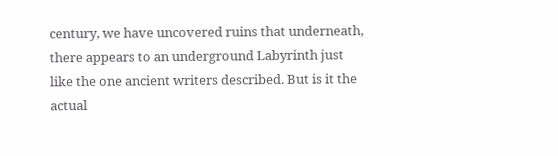century, we have uncovered ruins that underneath, there appears to an underground Labyrinth just like the one ancient writers described. But is it the actual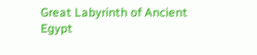Great Labyrinth of Ancient Egypt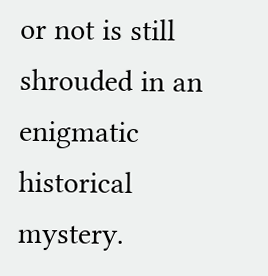or not is still shrouded in an enigmatic historical mystery.